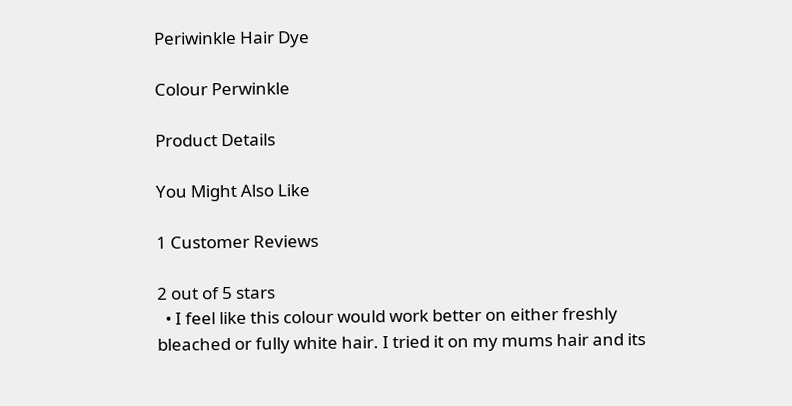Periwinkle Hair Dye

Colour Perwinkle

Product Details

You Might Also Like

1 Customer Reviews

2 out of 5 stars
  • I feel like this colour would work better on either freshly bleached or fully white hair. I tried it on my mums hair and its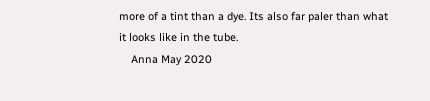more of a tint than a dye. Its also far paler than what it looks like in the tube.
    Anna May 2020